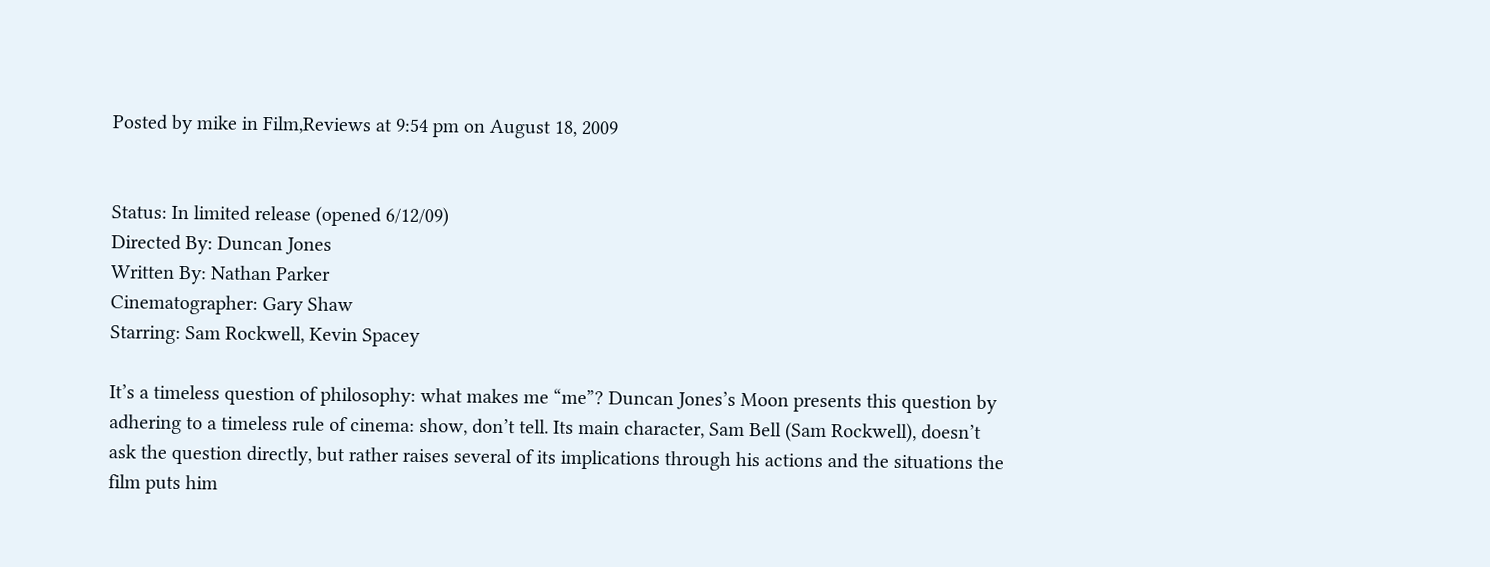Posted by mike in Film,Reviews at 9:54 pm on August 18, 2009


Status: In limited release (opened 6/12/09)
Directed By: Duncan Jones
Written By: Nathan Parker
Cinematographer: Gary Shaw
Starring: Sam Rockwell, Kevin Spacey

It’s a timeless question of philosophy: what makes me “me”? Duncan Jones’s Moon presents this question by adhering to a timeless rule of cinema: show, don’t tell. Its main character, Sam Bell (Sam Rockwell), doesn’t ask the question directly, but rather raises several of its implications through his actions and the situations the film puts him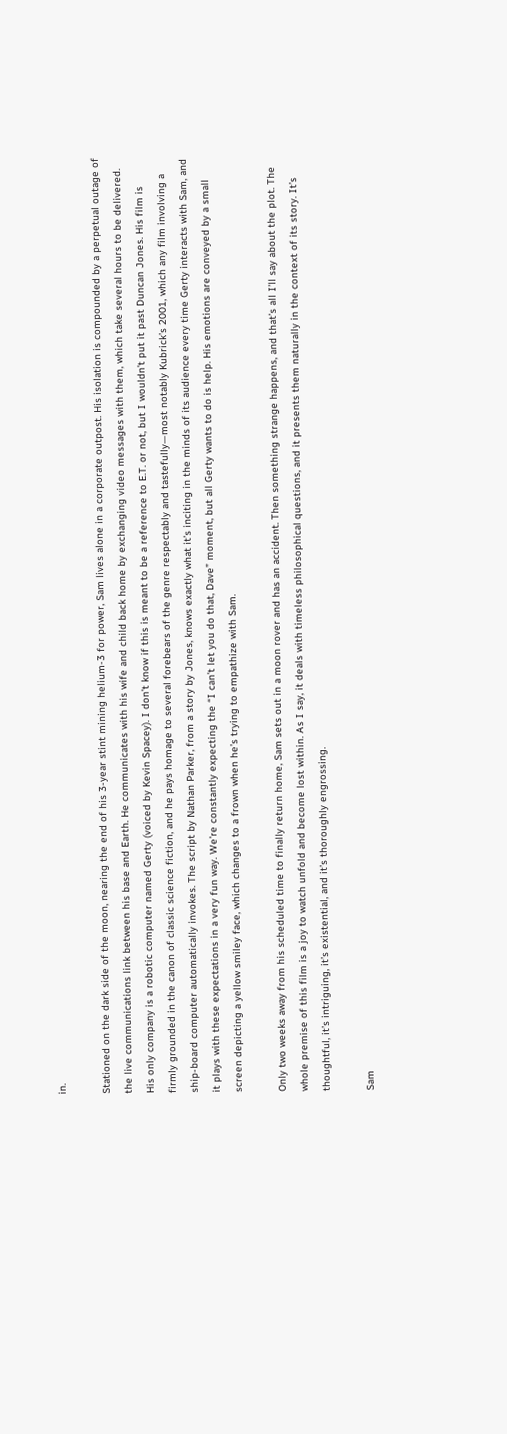in.

Stationed on the dark side of the moon, nearing the end of his 3-year stint mining helium-3 for power, Sam lives alone in a corporate outpost. His isolation is compounded by a perpetual outage of the live communications link between his base and Earth. He communicates with his wife and child back home by exchanging video messages with them, which take several hours to be delivered. His only company is a robotic computer named Gerty (voiced by Kevin Spacey). I don’t know if this is meant to be a reference to E.T. or not, but I wouldn’t put it past Duncan Jones. His film is firmly grounded in the canon of classic science fiction, and he pays homage to several forebears of the genre respectably and tastefully—most notably Kubrick’s 2001, which any film involving a ship-board computer automatically invokes. The script by Nathan Parker, from a story by Jones, knows exactly what it’s inciting in the minds of its audience every time Gerty interacts with Sam, and it plays with these expectations in a very fun way. We’re constantly expecting the “I can’t let you do that, Dave” moment, but all Gerty wants to do is help. His emotions are conveyed by a small screen depicting a yellow smiley face, which changes to a frown when he’s trying to empathize with Sam.

Only two weeks away from his scheduled time to finally return home, Sam sets out in a moon rover and has an accident. Then something strange happens, and that’s all I’ll say about the plot. The whole premise of this film is a joy to watch unfold and become lost within. As I say, it deals with timeless philosophical questions, and it presents them naturally in the context of its story. It’s thoughtful, it’s intriguing, it’s existential, and it’s thoroughly engrossing.

Sam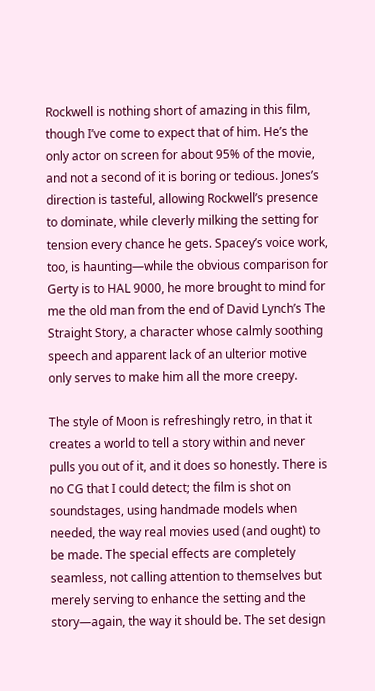Rockwell is nothing short of amazing in this film, though I’ve come to expect that of him. He’s the only actor on screen for about 95% of the movie, and not a second of it is boring or tedious. Jones’s direction is tasteful, allowing Rockwell’s presence to dominate, while cleverly milking the setting for tension every chance he gets. Spacey’s voice work, too, is haunting—while the obvious comparison for Gerty is to HAL 9000, he more brought to mind for me the old man from the end of David Lynch’s The Straight Story, a character whose calmly soothing speech and apparent lack of an ulterior motive only serves to make him all the more creepy.

The style of Moon is refreshingly retro, in that it creates a world to tell a story within and never pulls you out of it, and it does so honestly. There is no CG that I could detect; the film is shot on soundstages, using handmade models when needed, the way real movies used (and ought) to be made. The special effects are completely seamless, not calling attention to themselves but merely serving to enhance the setting and the story—again, the way it should be. The set design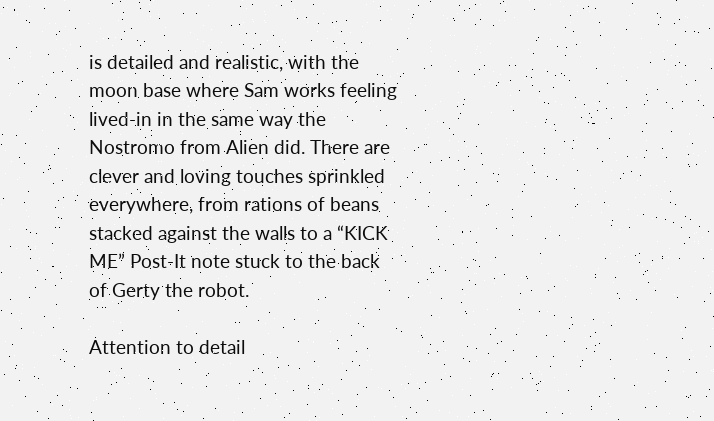is detailed and realistic, with the moon base where Sam works feeling lived-in in the same way the Nostromo from Alien did. There are clever and loving touches sprinkled everywhere, from rations of beans stacked against the walls to a “KICK ME” Post-It note stuck to the back of Gerty the robot.

Attention to detail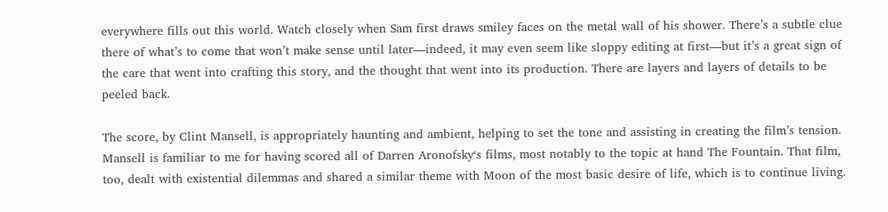everywhere fills out this world. Watch closely when Sam first draws smiley faces on the metal wall of his shower. There’s a subtle clue there of what’s to come that won’t make sense until later—indeed, it may even seem like sloppy editing at first—but it’s a great sign of the care that went into crafting this story, and the thought that went into its production. There are layers and layers of details to be peeled back.

The score, by Clint Mansell, is appropriately haunting and ambient, helping to set the tone and assisting in creating the film’s tension. Mansell is familiar to me for having scored all of Darren Aronofsky‘s films, most notably to the topic at hand The Fountain. That film, too, dealt with existential dilemmas and shared a similar theme with Moon of the most basic desire of life, which is to continue living.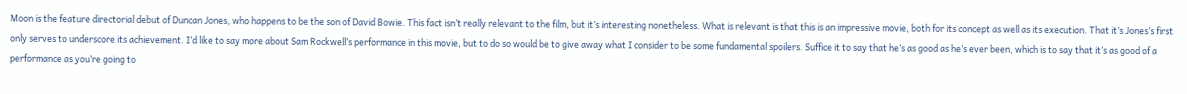Moon is the feature directorial debut of Duncan Jones, who happens to be the son of David Bowie. This fact isn’t really relevant to the film, but it’s interesting nonetheless. What is relevant is that this is an impressive movie, both for its concept as well as its execution. That it’s Jones’s first only serves to underscore its achievement. I’d like to say more about Sam Rockwell’s performance in this movie, but to do so would be to give away what I consider to be some fundamental spoilers. Suffice it to say that he’s as good as he’s ever been, which is to say that it’s as good of a performance as you’re going to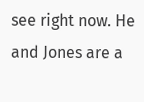see right now. He and Jones are a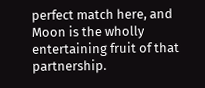perfect match here, and Moon is the wholly entertaining fruit of that partnership.